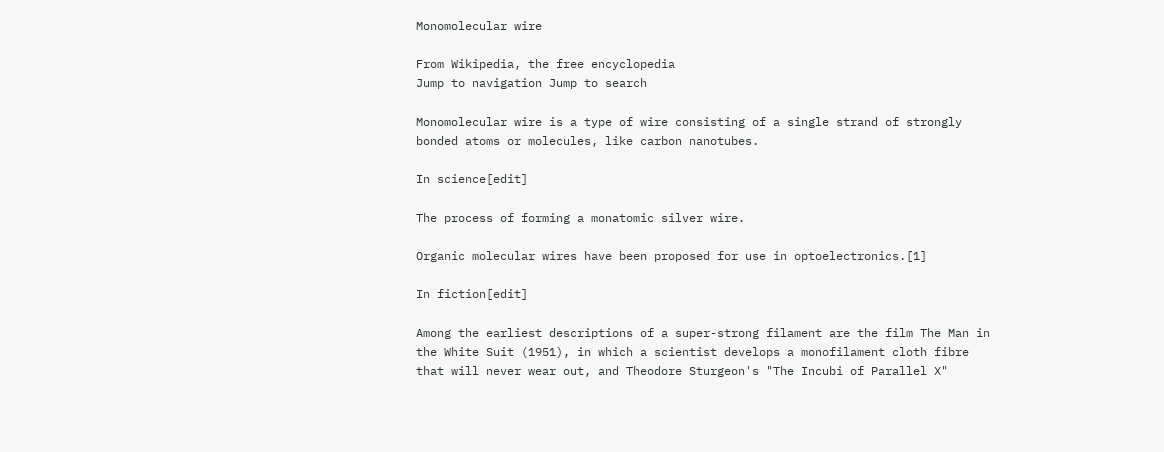Monomolecular wire

From Wikipedia, the free encyclopedia
Jump to navigation Jump to search

Monomolecular wire is a type of wire consisting of a single strand of strongly bonded atoms or molecules, like carbon nanotubes.

In science[edit]

The process of forming a monatomic silver wire.

Organic molecular wires have been proposed for use in optoelectronics.[1]

In fiction[edit]

Among the earliest descriptions of a super-strong filament are the film The Man in the White Suit (1951), in which a scientist develops a monofilament cloth fibre that will never wear out, and Theodore Sturgeon's "The Incubi of Parallel X"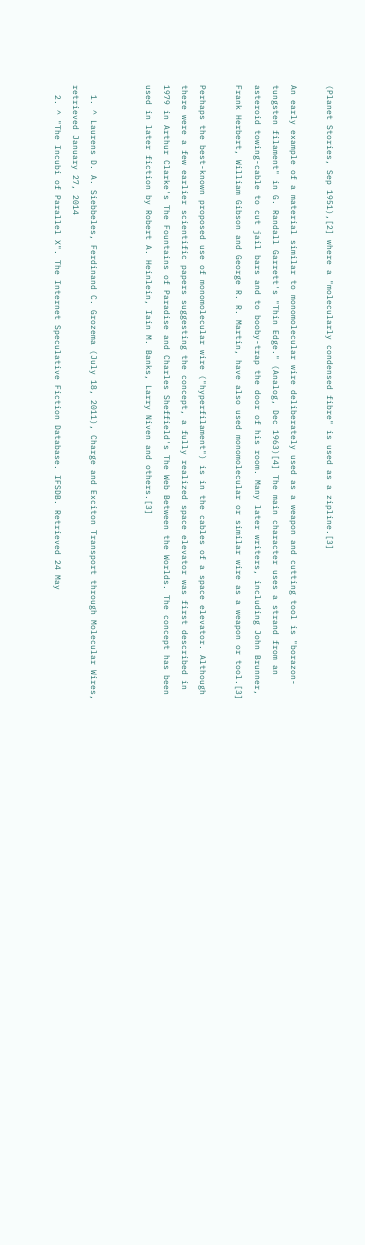(Planet Stories, Sep 1951),[2] where a "molecularly condensed fibre" is used as a zipline.[3]

An early example of a material similar to monomolecular wire deliberately used as a weapon and cutting tool is "borazon-tungsten filament" in G. Randall Garrett's "Thin Edge." (Analog, Dec 1963)[4] The main character uses a strand from an asteroid towing-cable to cut jail bars and to booby-trap the door of his room. Many later writers, including John Brunner, Frank Herbert, William Gibson and George R. R. Martin, have also used monomolecular or similar wire as a weapon or tool.[3]

Perhaps the best-known proposed use of monomolecular wire ("hyperfilament") is in the cables of a space elevator. Although there were a few earlier scientific papers suggesting the concept, a fully realized space elevator was first described in 1979 in Arthur Clarke's The Fountains of Paradise and Charles Sheffield's The Web Between the Worlds. The concept has been used in later fiction by Robert A. Heinlein, Iain M. Banks, Larry Niven and others.[3]


  1. ^ Laurens D. A. Siebbeles, Ferdinand C. Grozema (July 18, 2011), Charge and Exciton Transport through Molecular Wires, retrieved January 27, 2014
  2. ^ "The Incubi of Parallel X". The Internet Speculative Fiction Database. IFSDB. Retrieved 24 May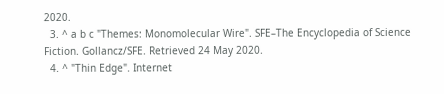2020.
  3. ^ a b c "Themes: Monomolecular Wire". SFE–The Encyclopedia of Science Fiction. Gollancz/SFE. Retrieved 24 May 2020.
  4. ^ "Thin Edge". Internet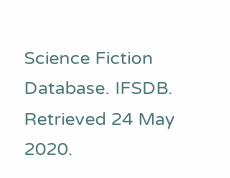Science Fiction Database. IFSDB. Retrieved 24 May 2020.